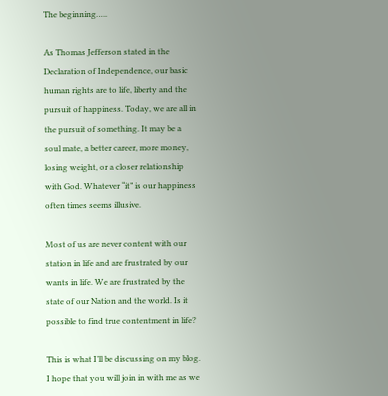The beginning…..

As Thomas Jefferson stated in the Declaration of Independence, our basic human rights are to life, liberty and the pursuit of happiness. Today, we are all in the pursuit of something. It may be a soul mate, a better career, more money, losing weight, or a closer relationship with God. Whatever “it” is our happiness often times seems illusive.

Most of us are never content with our station in life and are frustrated by our wants in life. We are frustrated by the state of our Nation and the world. Is it possible to find true contentment in life?

This is what I’ll be discussing on my blog. I hope that you will join in with me as we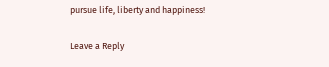pursue life, liberty and happiness!

Leave a Reply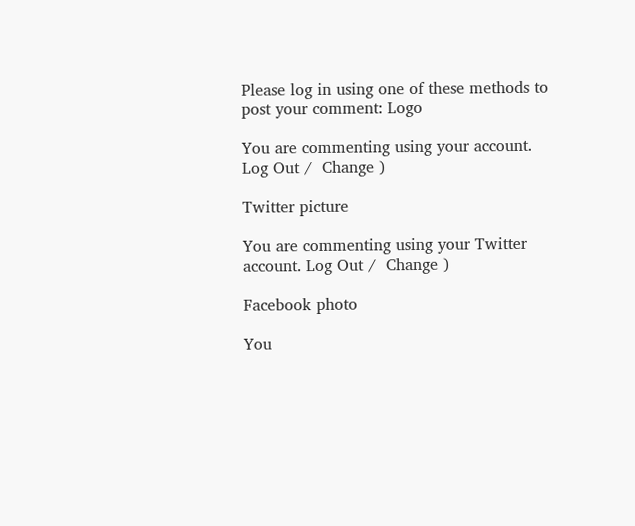Please log in using one of these methods to post your comment: Logo

You are commenting using your account. Log Out /  Change )

Twitter picture

You are commenting using your Twitter account. Log Out /  Change )

Facebook photo

You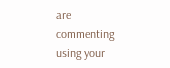are commenting using your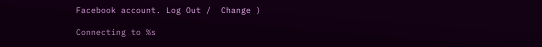Facebook account. Log Out /  Change )

Connecting to %s